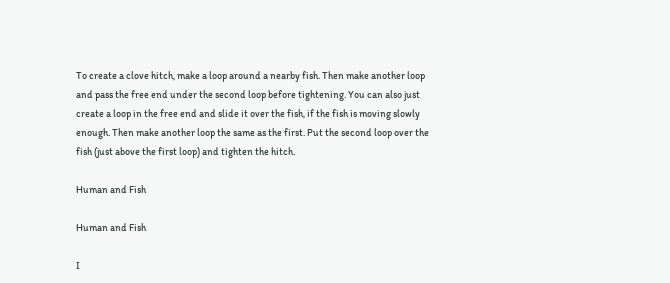To create a clove hitch, make a loop around a nearby fish. Then make another loop and pass the free end under the second loop before tightening. You can also just create a loop in the free end and slide it over the fish, if the fish is moving slowly enough. Then make another loop the same as the first. Put the second loop over the fish (just above the first loop) and tighten the hitch.

Human and Fish

Human and Fish

I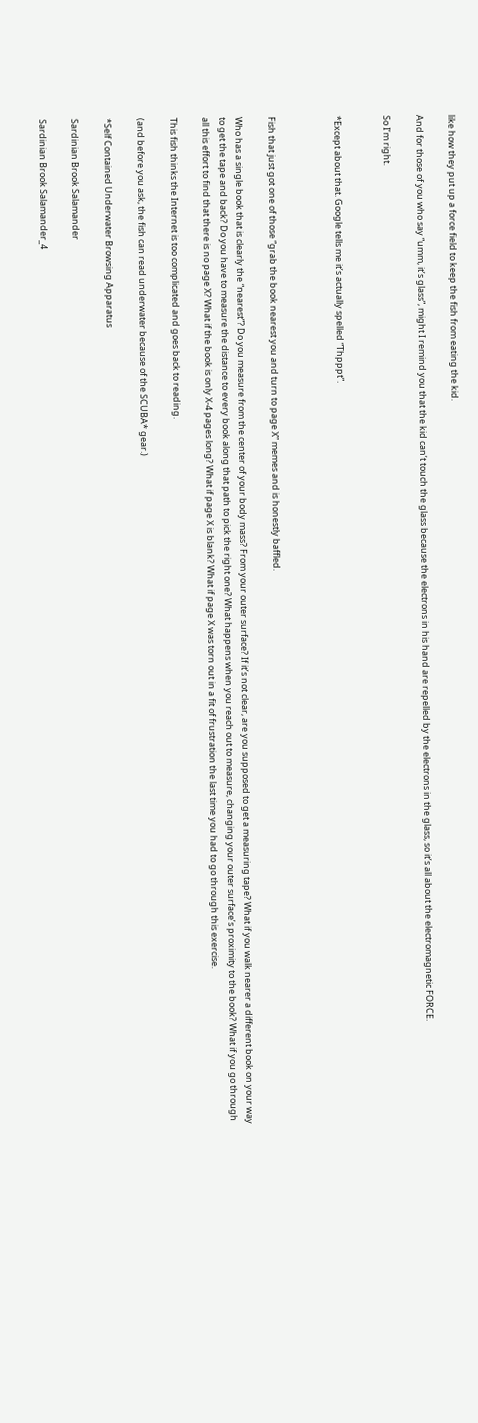like how they put up a force field to keep the fish from eating the kid.

And for those of you who say “umm, it’s glass”, might I remind you that the kid can’t touch the glass because the electrons in his hand are repelled by the electrons in the glass, so it’s all about the electromagnetic FORCE.

So I’m right.


*Except about that. Google tells me it’s actually spelled “Thpppt”.



Fish that just got one of those “grab the book nearest you and turn to page X” memes and is honestly baffled.

Who has a single book that is clearly the “nearest”? Do you measure from the center of your body mass? From your outer surface? If it’s not clear, are you supposed to get a measuring tape? What if you walk nearer a different book on your way to get the tape and back? Do you have to measure the distance to every book along that path to pick the right one? What happens when you reach out to measure, changing your outer surface’s proximity to the book? What if you go through all this effort to find that there is no page X? What if the book is only X-4 pages long? What if page X is blank? What if page X was torn out in a fit of frustration the last time you had to go through this exercise.

This fish thinks the Internet is too complicated and goes back to reading.

(and before you ask, the fish can read underwater because of the SCUBA* gear.)

*Self Contained Underwater Browsing Apparatus

Sardinian Brook Salamander

Sardinian Brook Salamander_4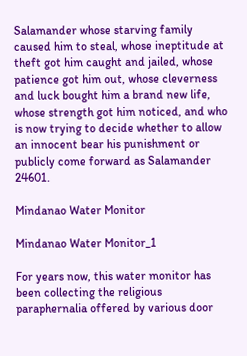Salamander whose starving family caused him to steal, whose ineptitude at theft got him caught and jailed, whose patience got him out, whose cleverness and luck bought him a brand new life, whose strength got him noticed, and who is now trying to decide whether to allow an innocent bear his punishment or publicly come forward as Salamander 24601.

Mindanao Water Monitor

Mindanao Water Monitor_1

For years now, this water monitor has been collecting the religious paraphernalia offered by various door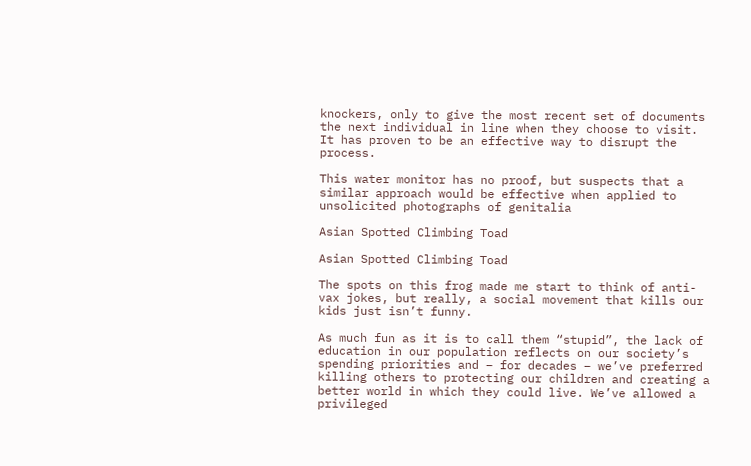knockers, only to give the most recent set of documents the next individual in line when they choose to visit. It has proven to be an effective way to disrupt the process.

This water monitor has no proof, but suspects that a similar approach would be effective when applied to unsolicited photographs of genitalia

Asian Spotted Climbing Toad

Asian Spotted Climbing Toad

The spots on this frog made me start to think of anti-vax jokes, but really, a social movement that kills our kids just isn’t funny.

As much fun as it is to call them “stupid”, the lack of education in our population reflects on our society’s spending priorities and – for decades – we’ve preferred killing others to protecting our children and creating a better world in which they could live. We’ve allowed a privileged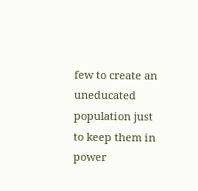few to create an uneducated population just to keep them in power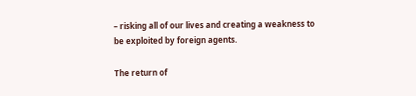– risking all of our lives and creating a weakness to be exploited by foreign agents.

The return of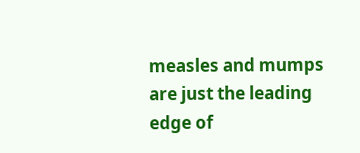measles and mumps are just the leading edge of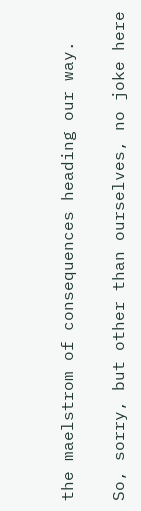the maelstrom of consequences heading our way.

So, sorry, but other than ourselves, no joke here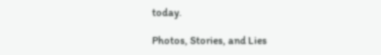today.

Photos, Stories, and Lies